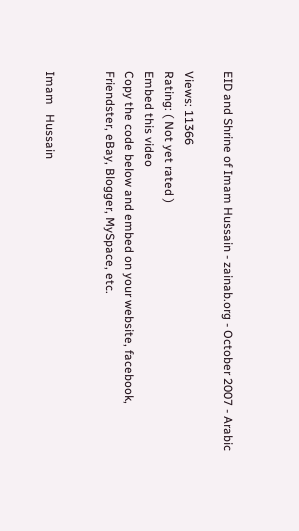EID and Shrine of Imam Hussain - zainab.org - October 2007 - Arabic

Views: 11366
Rating: ( Not yet rated )
Embed this video
Copy the code below and embed on your website, facebook, Friendster, eBay, Blogger, MySpace, etc.


Imam   Hussain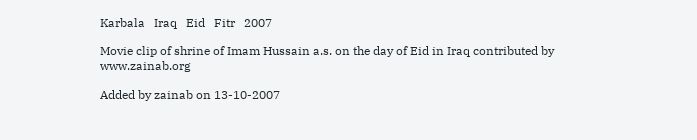Karbala   Iraq   Eid   Fitr   2007

Movie clip of shrine of Imam Hussain a.s. on the day of Eid in Iraq contributed by www.zainab.org

Added by zainab on 13-10-2007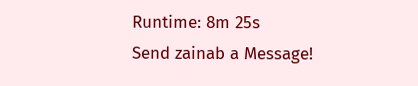Runtime: 8m 25s
Send zainab a Message!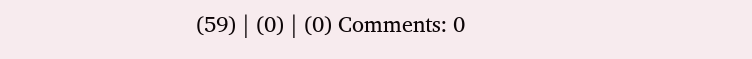(59) | (0) | (0) Comments: 0